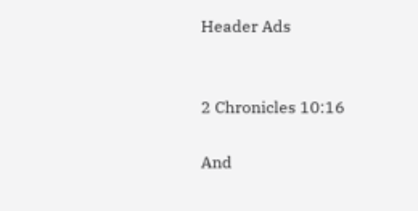Header Ads


2 Chronicles 10:16

And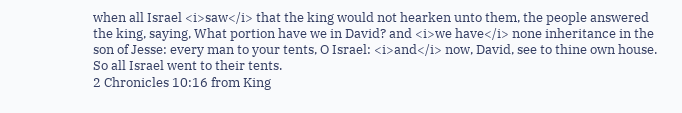when all Israel <i>saw</i> that the king would not hearken unto them, the people answered the king, saying, What portion have we in David? and <i>we have</i> none inheritance in the son of Jesse: every man to your tents, O Israel: <i>and</i> now, David, see to thine own house. So all Israel went to their tents.
2 Chronicles 10:16 from King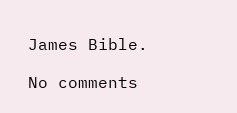James Bible.

No comments